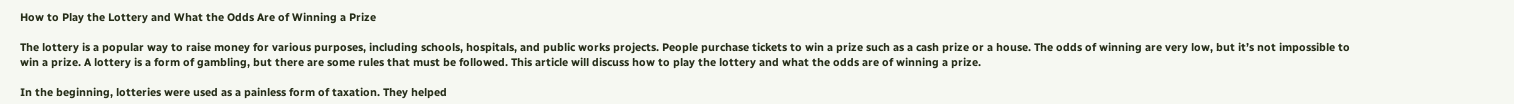How to Play the Lottery and What the Odds Are of Winning a Prize

The lottery is a popular way to raise money for various purposes, including schools, hospitals, and public works projects. People purchase tickets to win a prize such as a cash prize or a house. The odds of winning are very low, but it’s not impossible to win a prize. A lottery is a form of gambling, but there are some rules that must be followed. This article will discuss how to play the lottery and what the odds are of winning a prize.

In the beginning, lotteries were used as a painless form of taxation. They helped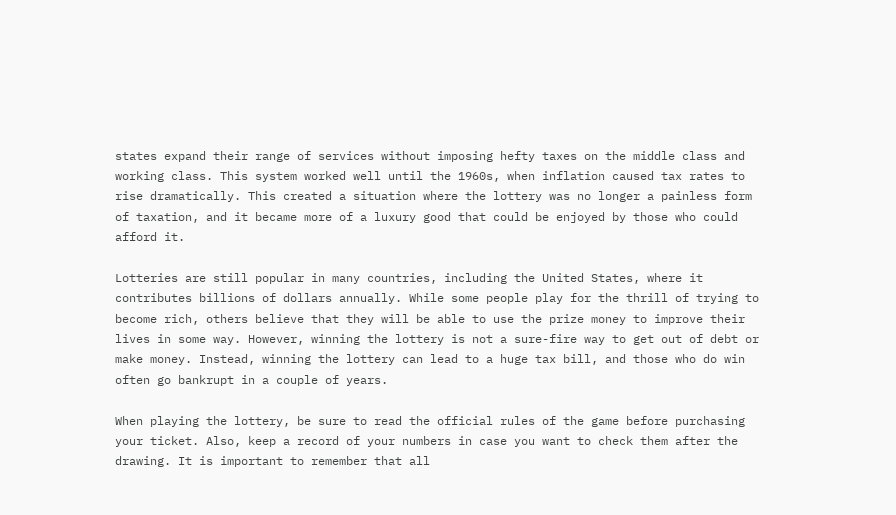states expand their range of services without imposing hefty taxes on the middle class and working class. This system worked well until the 1960s, when inflation caused tax rates to rise dramatically. This created a situation where the lottery was no longer a painless form of taxation, and it became more of a luxury good that could be enjoyed by those who could afford it.

Lotteries are still popular in many countries, including the United States, where it contributes billions of dollars annually. While some people play for the thrill of trying to become rich, others believe that they will be able to use the prize money to improve their lives in some way. However, winning the lottery is not a sure-fire way to get out of debt or make money. Instead, winning the lottery can lead to a huge tax bill, and those who do win often go bankrupt in a couple of years.

When playing the lottery, be sure to read the official rules of the game before purchasing your ticket. Also, keep a record of your numbers in case you want to check them after the drawing. It is important to remember that all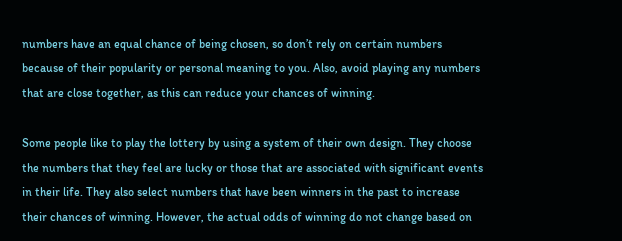numbers have an equal chance of being chosen, so don’t rely on certain numbers because of their popularity or personal meaning to you. Also, avoid playing any numbers that are close together, as this can reduce your chances of winning.

Some people like to play the lottery by using a system of their own design. They choose the numbers that they feel are lucky or those that are associated with significant events in their life. They also select numbers that have been winners in the past to increase their chances of winning. However, the actual odds of winning do not change based on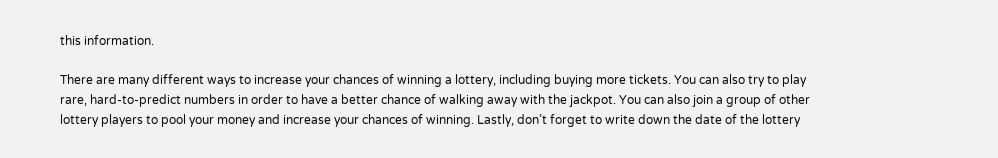this information.

There are many different ways to increase your chances of winning a lottery, including buying more tickets. You can also try to play rare, hard-to-predict numbers in order to have a better chance of walking away with the jackpot. You can also join a group of other lottery players to pool your money and increase your chances of winning. Lastly, don’t forget to write down the date of the lottery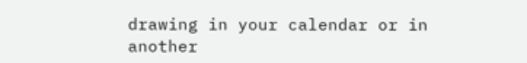drawing in your calendar or in another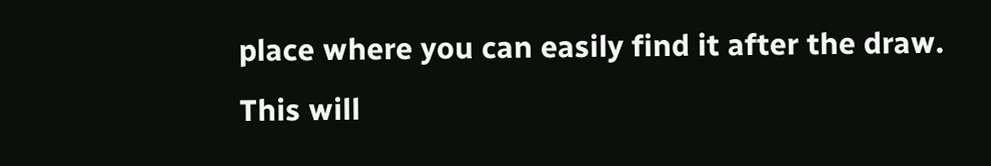place where you can easily find it after the draw. This will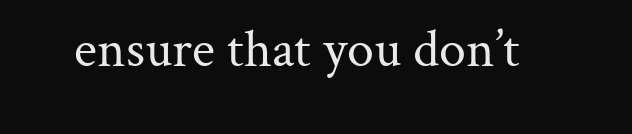ensure that you don’t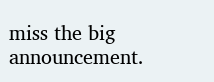miss the big announcement.